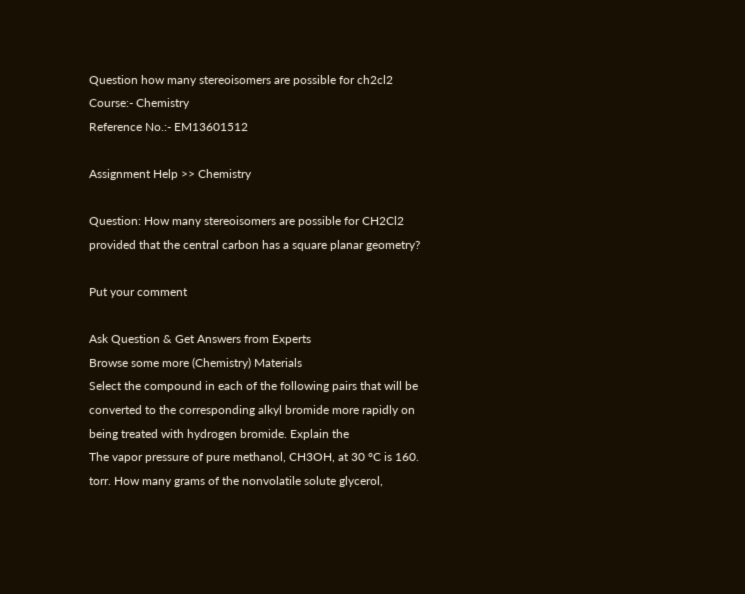Question how many stereoisomers are possible for ch2cl2
Course:- Chemistry
Reference No.:- EM13601512

Assignment Help >> Chemistry

Question: How many stereoisomers are possible for CH2Cl2 provided that the central carbon has a square planar geometry?

Put your comment

Ask Question & Get Answers from Experts
Browse some more (Chemistry) Materials
Select the compound in each of the following pairs that will be converted to the corresponding alkyl bromide more rapidly on being treated with hydrogen bromide. Explain the
The vapor pressure of pure methanol, CH3OH, at 30 °C is 160. torr. How many grams of the nonvolatile solute glycerol,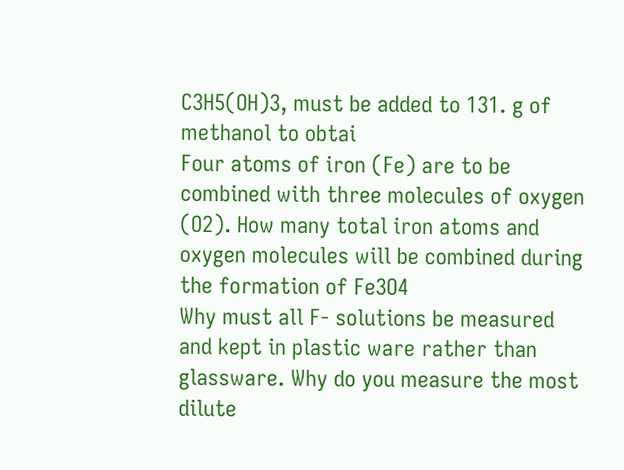C3H5(OH)3, must be added to 131. g of methanol to obtai
Four atoms of iron (Fe) are to be combined with three molecules of oxygen (O2). How many total iron atoms and oxygen molecules will be combined during the formation of Fe3O4
Why must all F- solutions be measured and kept in plastic ware rather than glassware. Why do you measure the most dilute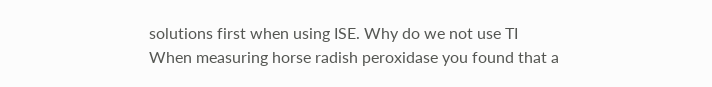solutions first when using ISE. Why do we not use TI
When measuring horse radish peroxidase you found that a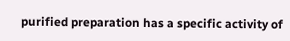purified preparation has a specific activity of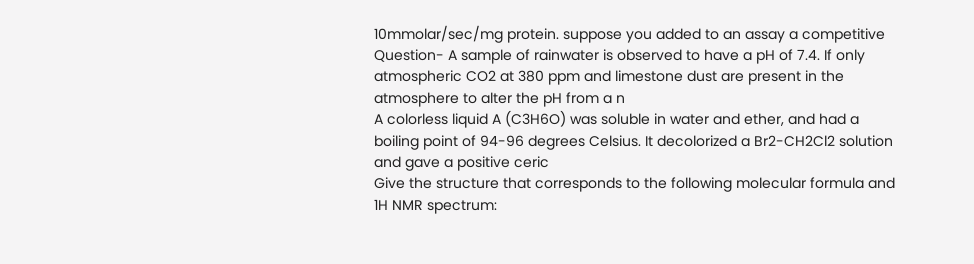10mmolar/sec/mg protein. suppose you added to an assay a competitive
Question- A sample of rainwater is observed to have a pH of 7.4. If only atmospheric CO2 at 380 ppm and limestone dust are present in the atmosphere to alter the pH from a n
A colorless liquid A (C3H6O) was soluble in water and ether, and had a boiling point of 94-96 degrees Celsius. It decolorized a Br2-CH2Cl2 solution and gave a positive ceric
Give the structure that corresponds to the following molecular formula and 1H NMR spectrum: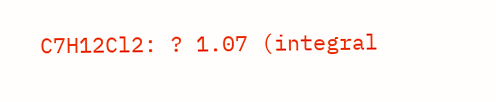C7H12Cl2: ? 1.07 (integral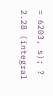= 6203, s); ? 2.28 (integral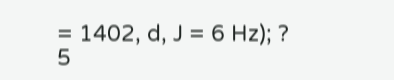= 1402, d, J = 6 Hz); ? 5